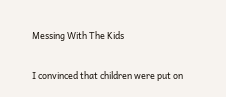Messing With The Kids

I convinced that children were put on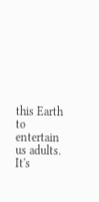this Earth to entertain us adults. It's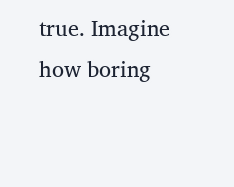true. Imagine how boring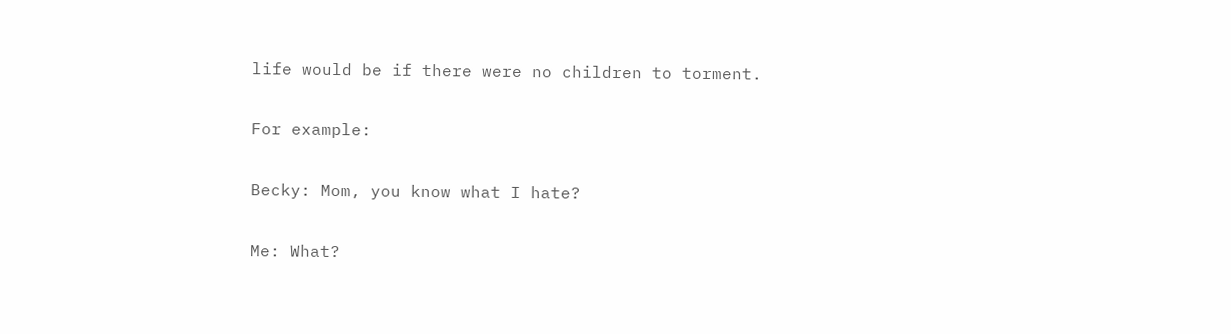life would be if there were no children to torment.

For example:

Becky: Mom, you know what I hate?

Me: What?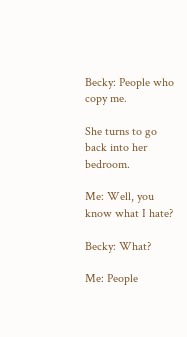Becky: People who copy me.

She turns to go back into her bedroom.

Me: Well, you know what I hate?

Becky: What?

Me: People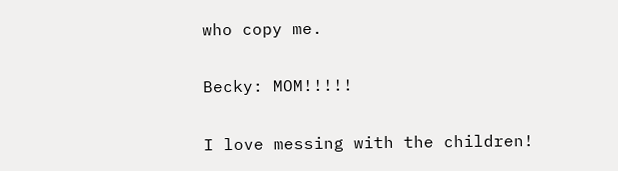who copy me.

Becky: MOM!!!!!

I love messing with the children!